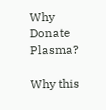Why Donate Plasma?

Why this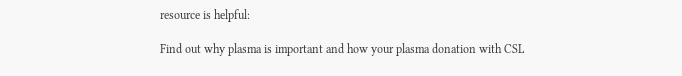resource is helpful:

Find out why plasma is important and how your plasma donation with CSL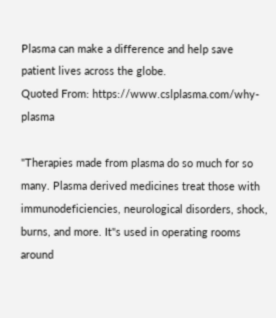Plasma can make a difference and help save patient lives across the globe.
Quoted From: https://www.cslplasma.com/why-plasma

"Therapies made from plasma do so much for so many. Plasma derived medicines treat those with immunodeficiencies, neurological disorders, shock, burns, and more. It"s used in operating rooms around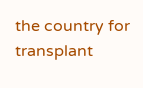the country for transplant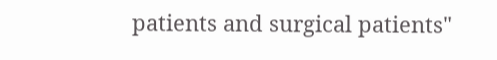patients and surgical patients"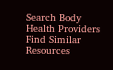Search Body Health Providers Find Similar Resources